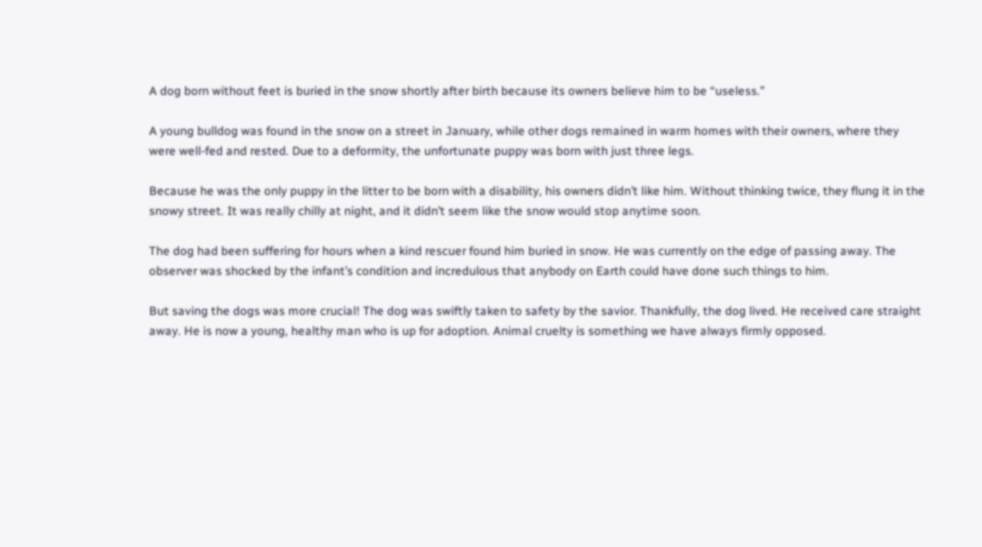A dog born without feet is buried in the snow shortly after birth because its owners believe him to be “useless.”

A young bulldog was found in the snow on a street in January, while other dogs remained in warm homes with their owners, where they were well-fed and rested. Due to a deformity, the unfortunate puppy was born with just three legs.

Because he was the only puppy in the litter to be born with a disability, his owners didn’t like him. Without thinking twice, they flung it in the snowy street. It was really chilly at night, and it didn’t seem like the snow would stop anytime soon.

The dog had been suffering for hours when a kind rescuer found him buried in snow. He was currently on the edge of passing away. The observer was shocked by the infant’s condition and incredulous that anybody on Earth could have done such things to him.

But saving the dogs was more crucial! The dog was swiftly taken to safety by the savior. Thankfully, the dog lived. He received care straight away. He is now a young, healthy man who is up for adoption. Animal cruelty is something we have always firmly opposed.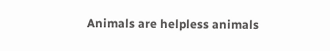Animals are helpless animals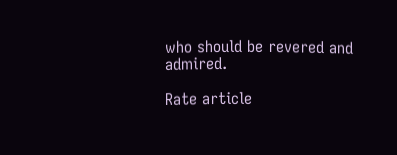who should be revered and admired.

Rate article